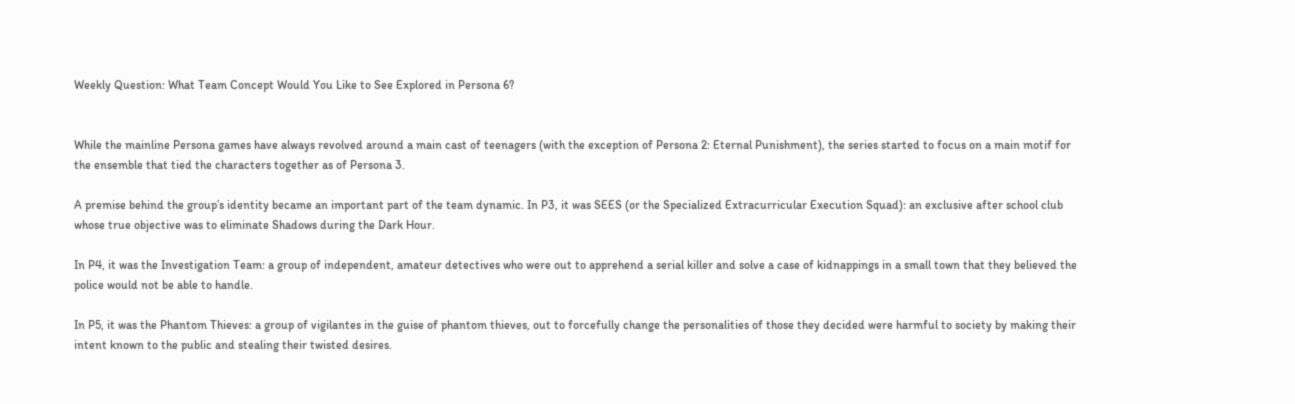Weekly Question: What Team Concept Would You Like to See Explored in Persona 6?


While the mainline Persona games have always revolved around a main cast of teenagers (with the exception of Persona 2: Eternal Punishment), the series started to focus on a main motif for the ensemble that tied the characters together as of Persona 3.

A premise behind the group’s identity became an important part of the team dynamic. In P3, it was SEES (or the Specialized Extracurricular Execution Squad): an exclusive after school club whose true objective was to eliminate Shadows during the Dark Hour.

In P4, it was the Investigation Team: a group of independent, amateur detectives who were out to apprehend a serial killer and solve a case of kidnappings in a small town that they believed the police would not be able to handle.

In P5, it was the Phantom Thieves: a group of vigilantes in the guise of phantom thieves, out to forcefully change the personalities of those they decided were harmful to society by making their intent known to the public and stealing their twisted desires.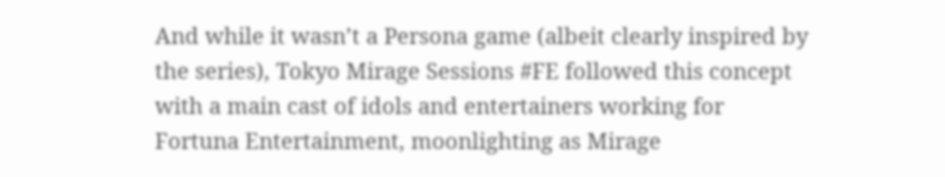And while it wasn’t a Persona game (albeit clearly inspired by the series), Tokyo Mirage Sessions #FE followed this concept with a main cast of idols and entertainers working for Fortuna Entertainment, moonlighting as Mirage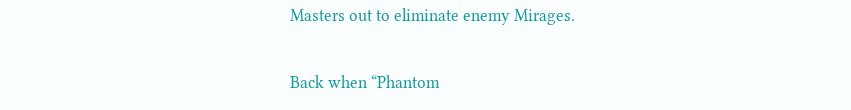Masters out to eliminate enemy Mirages.

Back when “Phantom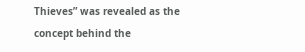Thieves” was revealed as the concept behind the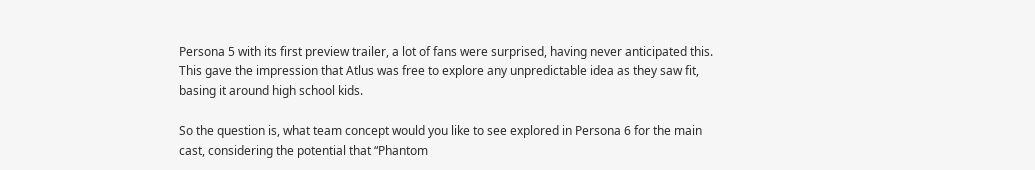Persona 5 with its first preview trailer, a lot of fans were surprised, having never anticipated this. This gave the impression that Atlus was free to explore any unpredictable idea as they saw fit, basing it around high school kids.

So the question is, what team concept would you like to see explored in Persona 6 for the main cast, considering the potential that “Phantom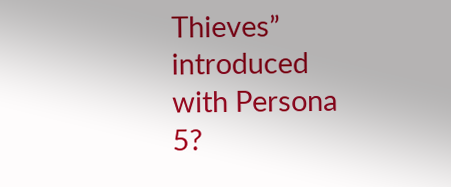Thieves” introduced with Persona 5?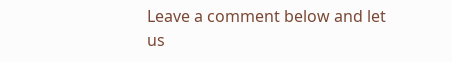Leave a comment below and let us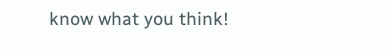know what you think!